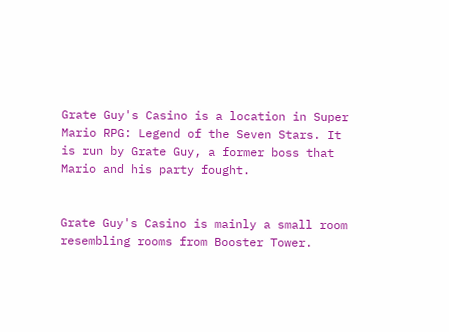Grate Guy's Casino is a location in Super Mario RPG: Legend of the Seven Stars. It is run by Grate Guy, a former boss that Mario and his party fought.


Grate Guy's Casino is mainly a small room resembling rooms from Booster Tower.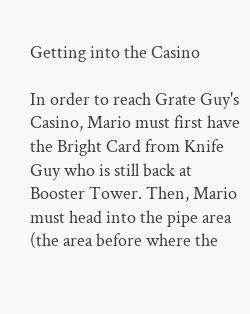Getting into the Casino

In order to reach Grate Guy's Casino, Mario must first have the Bright Card from Knife Guy who is still back at Booster Tower. Then, Mario must head into the pipe area (the area before where the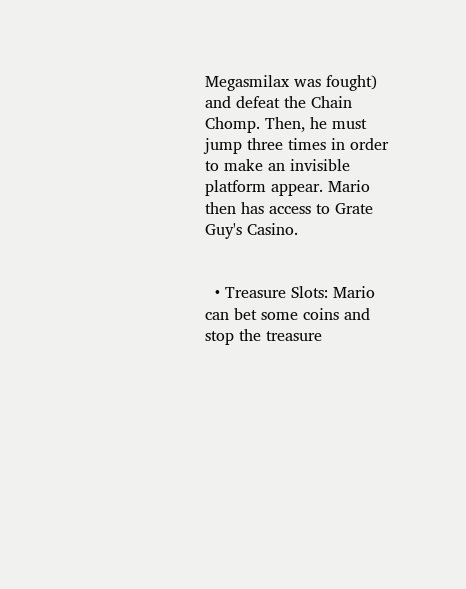Megasmilax was fought) and defeat the Chain Chomp. Then, he must jump three times in order to make an invisible platform appear. Mario then has access to Grate Guy's Casino.


  • Treasure Slots: Mario can bet some coins and stop the treasure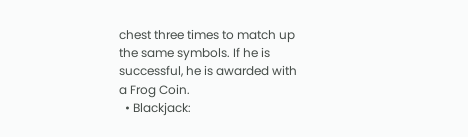chest three times to match up the same symbols. If he is successful, he is awarded with a Frog Coin.
  • Blackjack: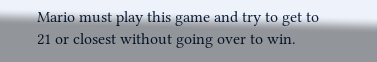Mario must play this game and try to get to 21 or closest without going over to win.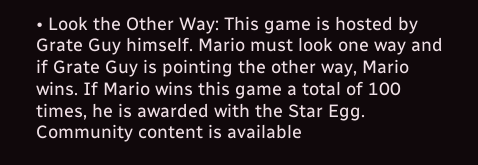• Look the Other Way: This game is hosted by Grate Guy himself. Mario must look one way and if Grate Guy is pointing the other way, Mario wins. If Mario wins this game a total of 100 times, he is awarded with the Star Egg.
Community content is available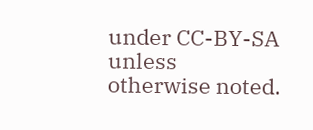under CC-BY-SA unless otherwise noted.